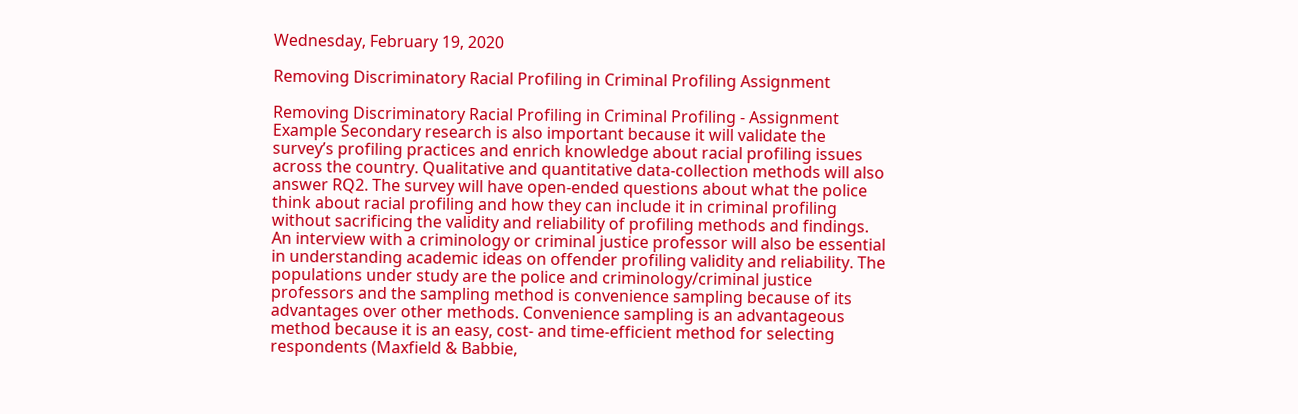Wednesday, February 19, 2020

Removing Discriminatory Racial Profiling in Criminal Profiling Assignment

Removing Discriminatory Racial Profiling in Criminal Profiling - Assignment Example Secondary research is also important because it will validate the survey’s profiling practices and enrich knowledge about racial profiling issues across the country. Qualitative and quantitative data-collection methods will also answer RQ2. The survey will have open-ended questions about what the police think about racial profiling and how they can include it in criminal profiling without sacrificing the validity and reliability of profiling methods and findings. An interview with a criminology or criminal justice professor will also be essential in understanding academic ideas on offender profiling validity and reliability. The populations under study are the police and criminology/criminal justice professors and the sampling method is convenience sampling because of its advantages over other methods. Convenience sampling is an advantageous method because it is an easy, cost- and time-efficient method for selecting respondents (Maxfield & Babbie,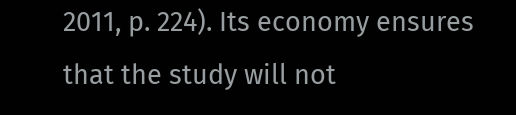2011, p. 224). Its economy ensures that the study will not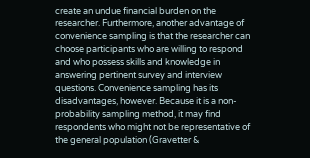create an undue financial burden on the researcher. Furthermore, another advantage of convenience sampling is that the researcher can choose participants who are willing to respond and who possess skills and knowledge in answering pertinent survey and interview questions. Convenience sampling has its disadvantages, however. Because it is a non-probability sampling method, it may find respondents who might not be representative of the general population (Gravetter &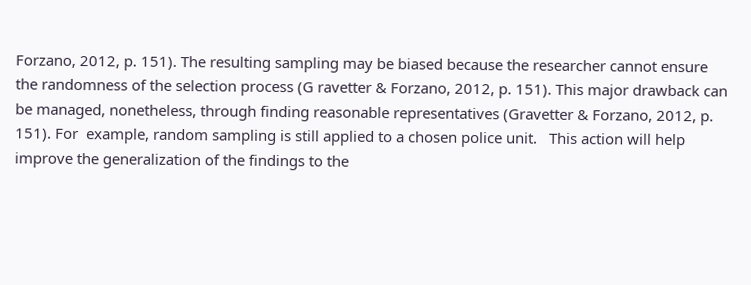Forzano, 2012, p. 151). The resulting sampling may be biased because the researcher cannot ensure the randomness of the selection process (G ravetter & Forzano, 2012, p. 151). This major drawback can be managed, nonetheless, through finding reasonable representatives (Gravetter & Forzano, 2012, p. 151). For  example, random sampling is still applied to a chosen police unit.   This action will help improve the generalization of the findings to the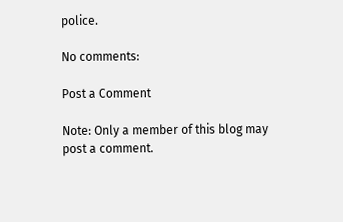police.

No comments:

Post a Comment

Note: Only a member of this blog may post a comment.